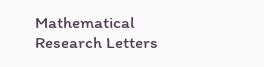Mathematical Research Letters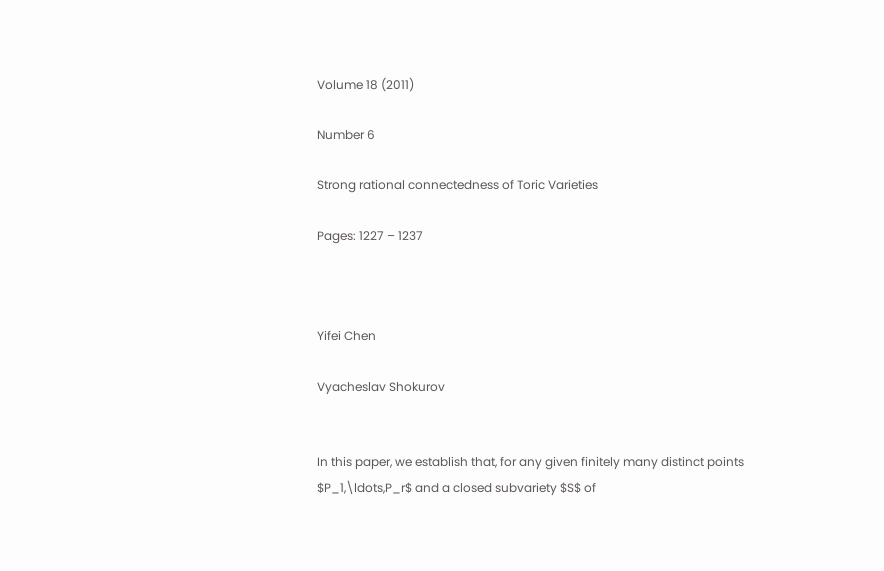Volume 18 (2011)

Number 6

Strong rational connectedness of Toric Varieties

Pages: 1227 – 1237



Yifei Chen

Vyacheslav Shokurov


In this paper, we establish that, for any given finitely many distinct points $P_1,\ldots,P_r$ and a closed subvariety $S$ of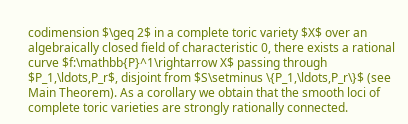codimension $\geq 2$ in a complete toric variety $X$ over an algebraically closed field of characteristic 0, there exists a rational curve $f:\mathbb{P}^1\rightarrow X$ passing through $P_1,\ldots,P_r$, disjoint from $S\setminus \{P_1,\ldots,P_r\}$ (see Main Theorem). As a corollary we obtain that the smooth loci of complete toric varieties are strongly rationally connected.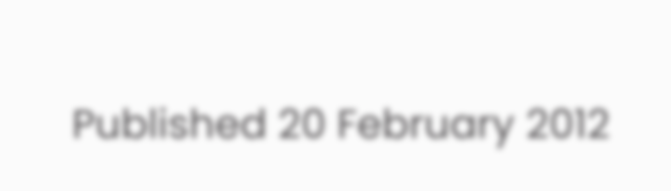Published 20 February 2012